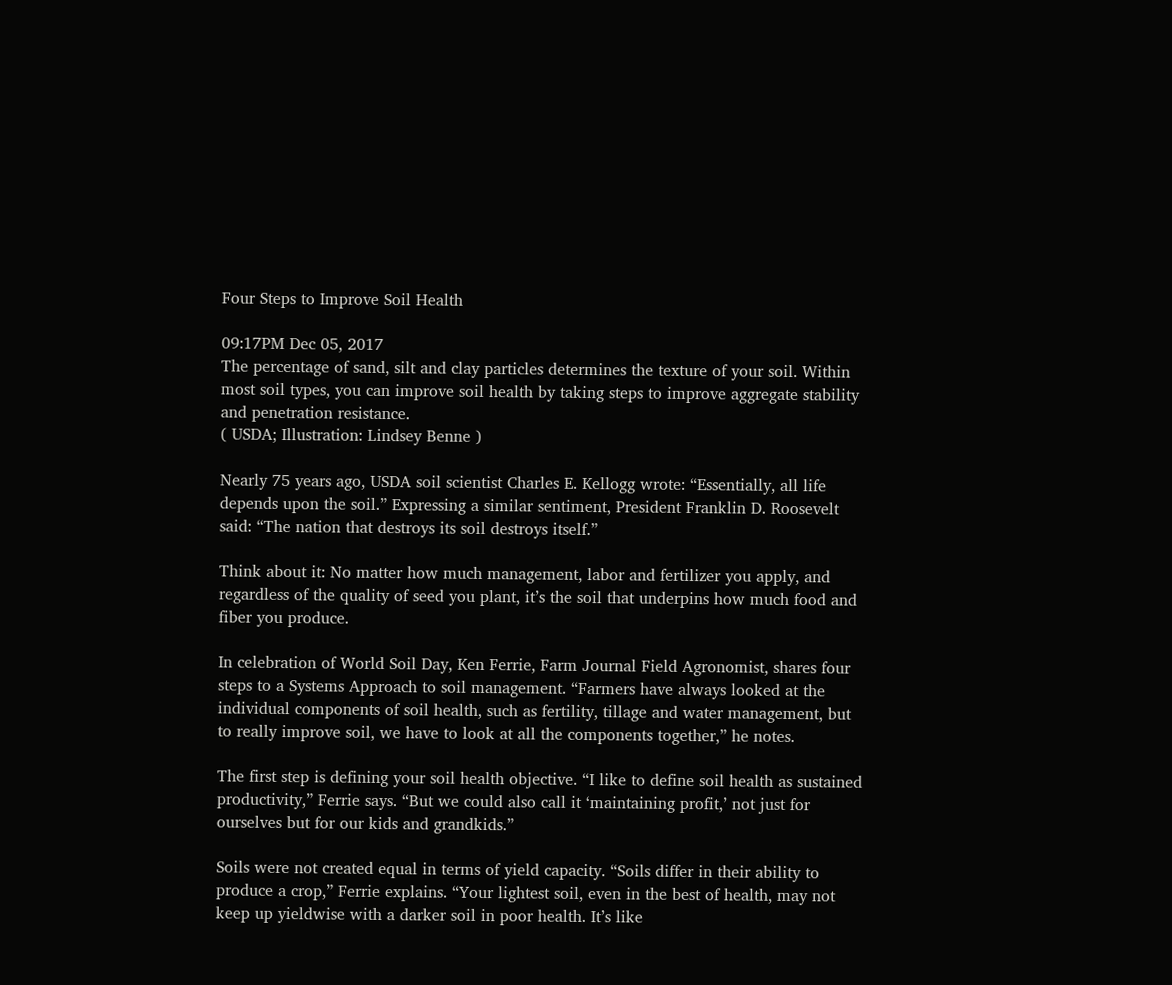Four Steps to Improve Soil Health

09:17PM Dec 05, 2017
The percentage of sand, silt and clay particles determines the texture of your soil. Within most soil types, you can improve soil health by taking steps to improve aggregate stability and penetration resistance.
( USDA; Illustration: Lindsey Benne )

Nearly 75 years ago, USDA soil scientist Charles E. Kellogg wrote: “Essentially, all life depends upon the soil.” Expressing a similar sentiment, President Franklin D. Roosevelt said: “The nation that destroys its soil destroys itself.”

Think about it: No matter how much management, labor and fertilizer you apply, and regardless of the quality of seed you plant, it’s the soil that underpins how much food and fiber you produce.

In celebration of World Soil Day, Ken Ferrie, Farm Journal Field Agronomist, shares four steps to a Systems Approach to soil management. “Farmers have always looked at the individual components of soil health, such as fertility, tillage and water management, but to really improve soil, we have to look at all the components together,” he notes.

The first step is defining your soil health objective. “I like to define soil health as sustained productivity,” Ferrie says. “But we could also call it ‘maintaining profit,’ not just for ourselves but for our kids and grandkids.”

Soils were not created equal in terms of yield capacity. “Soils differ in their ability to produce a crop,” Ferrie explains. “Your lightest soil, even in the best of health, may not keep up yieldwise with a darker soil in poor health. It’s like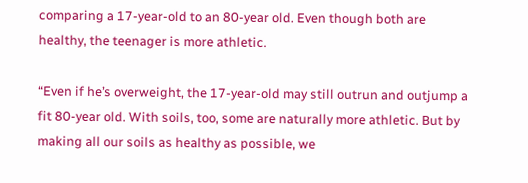comparing a 17-year-old to an 80-year old. Even though both are healthy, the teenager is more athletic.

“Even if he’s overweight, the 17-year-old may still outrun and outjump a fit 80-year old. With soils, too, some are naturally more athletic. But by making all our soils as healthy as possible, we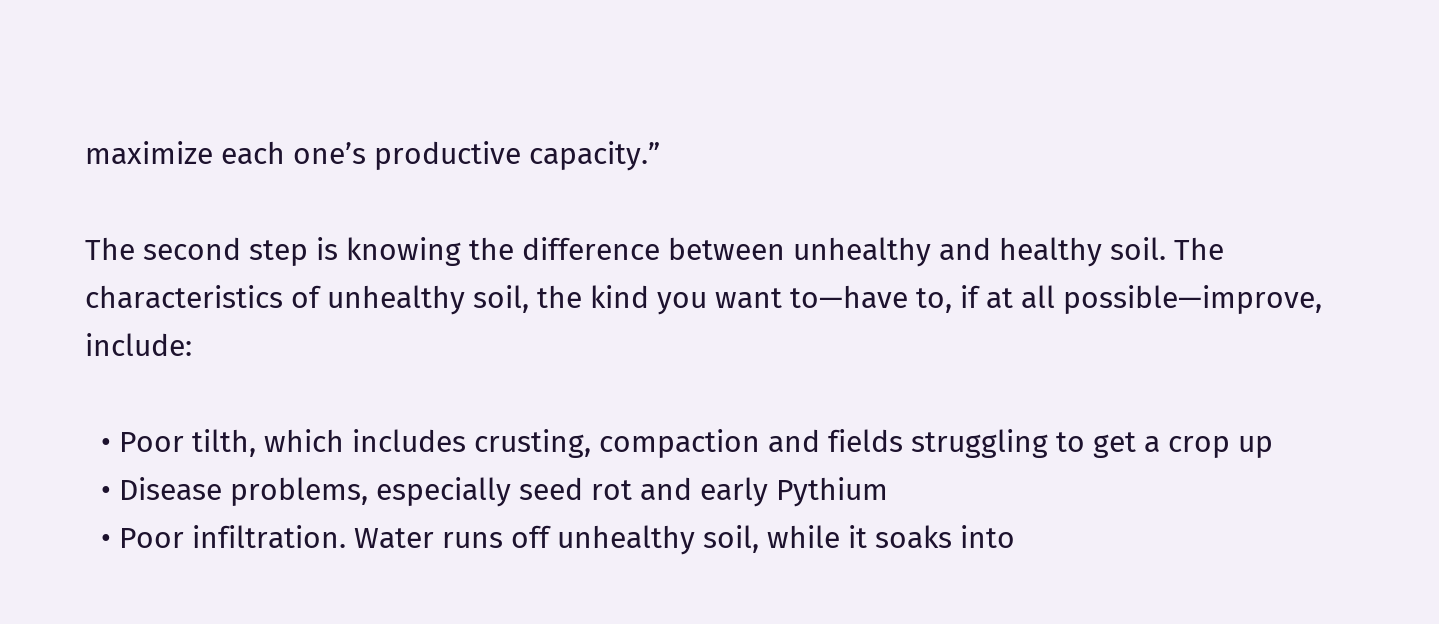maximize each one’s productive capacity.”

The second step is knowing the difference between unhealthy and healthy soil. The characteristics of unhealthy soil, the kind you want to—have to, if at all possible—improve, include:

  • Poor tilth, which includes crusting, compaction and fields struggling to get a crop up
  • Disease problems, especially seed rot and early Pythium
  • Poor infiltration. Water runs off unhealthy soil, while it soaks into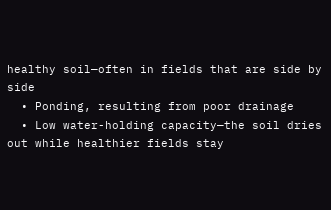healthy soil—often in fields that are side by side
  • Ponding, resulting from poor drainage
  • Low water-holding capacity—the soil dries out while healthier fields stay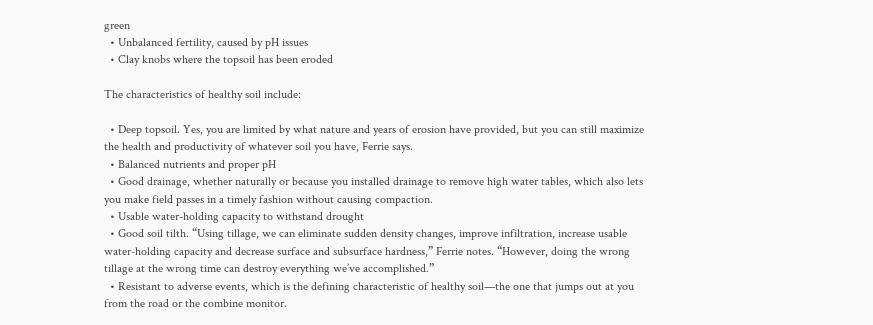green
  • Unbalanced fertility, caused by pH issues
  • Clay knobs where the topsoil has been eroded

The characteristics of healthy soil include:

  • Deep topsoil. Yes, you are limited by what nature and years of erosion have provided, but you can still maximize the health and productivity of whatever soil you have, Ferrie says.
  • Balanced nutrients and proper pH
  • Good drainage, whether naturally or because you installed drainage to remove high water tables, which also lets you make field passes in a timely fashion without causing compaction.
  • Usable water-holding capacity to withstand drought
  • Good soil tilth. “Using tillage, we can eliminate sudden density changes, improve infiltration, increase usable water-holding capacity and decrease surface and subsurface hardness,” Ferrie notes. “However, doing the wrong tillage at the wrong time can destroy everything we’ve accomplished.”
  • Resistant to adverse events, which is the defining characteristic of healthy soil—the one that jumps out at you from the road or the combine monitor.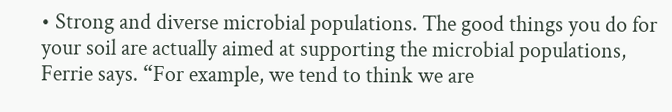• Strong and diverse microbial populations. The good things you do for your soil are actually aimed at supporting the microbial populations, Ferrie says. “For example, we tend to think we are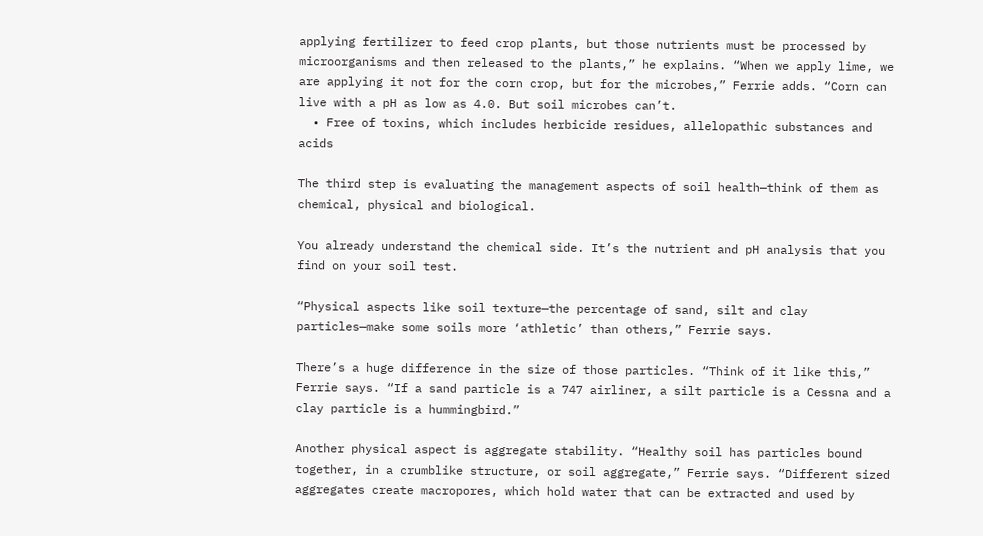applying fertilizer to feed crop plants, but those nutrients must be processed by microorganisms and then released to the plants,” he explains. “When we apply lime, we are applying it not for the corn crop, but for the microbes,” Ferrie adds. “Corn can live with a pH as low as 4.0. But soil microbes can’t.
  • Free of toxins, which includes herbicide residues, allelopathic substances and acids

The third step is evaluating the management aspects of soil health—think of them as chemical, physical and biological.

You already understand the chemical side. It’s the nutrient and pH analysis that you find on your soil test.

“Physical aspects like soil texture—the percentage of sand, silt and clay particles—make some soils more ‘athletic’ than others,” Ferrie says.

There’s a huge difference in the size of those particles. “Think of it like this,” Ferrie says. “If a sand particle is a 747 airliner, a silt particle is a Cessna and a clay particle is a hummingbird.”

Another physical aspect is aggregate stability. “Healthy soil has particles bound together, in a crumblike structure, or soil aggregate,” Ferrie says. “Different sized aggregates create macropores, which hold water that can be extracted and used by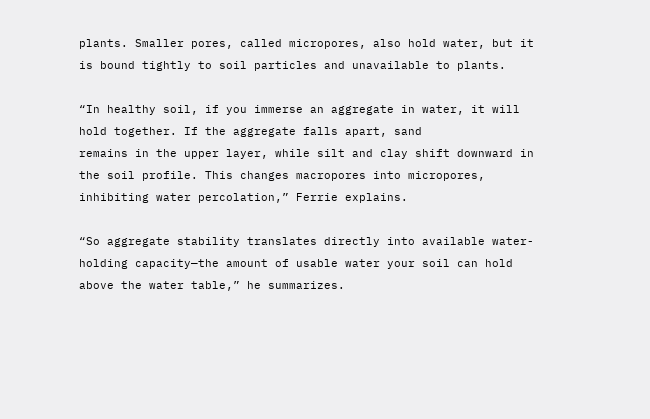plants. Smaller pores, called micropores, also hold water, but it is bound tightly to soil particles and unavailable to plants.

“In healthy soil, if you immerse an aggregate in water, it will hold together. If the aggregate falls apart, sand
remains in the upper layer, while silt and clay shift downward in the soil profile. This changes macropores into micropores, inhibiting water percolation,” Ferrie explains.

“So aggregate stability translates directly into available water-holding capacity—the amount of usable water your soil can hold above the water table,” he summarizes.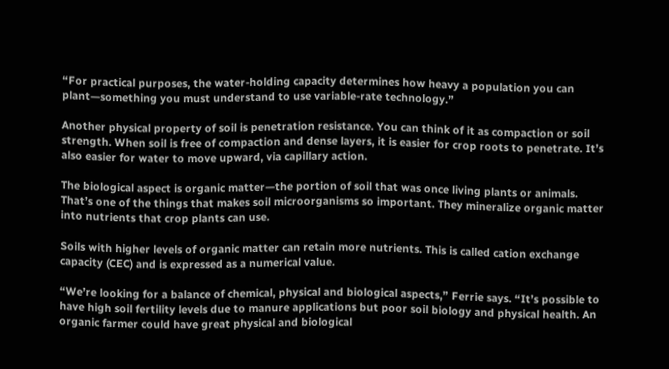“For practical purposes, the water-holding capacity determines how heavy a population you can plant—something you must understand to use variable-rate technology.”

Another physical property of soil is penetration resistance. You can think of it as compaction or soil strength. When soil is free of compaction and dense layers, it is easier for crop roots to penetrate. It’s also easier for water to move upward, via capillary action.

The biological aspect is organic matter—the portion of soil that was once living plants or animals. That’s one of the things that makes soil microorganisms so important. They mineralize organic matter into nutrients that crop plants can use.

Soils with higher levels of organic matter can retain more nutrients. This is called cation exchange capacity (CEC) and is expressed as a numerical value.

“We’re looking for a balance of chemical, physical and biological aspects,” Ferrie says. “It’s possible to have high soil fertility levels due to manure applications but poor soil biology and physical health. An organic farmer could have great physical and biological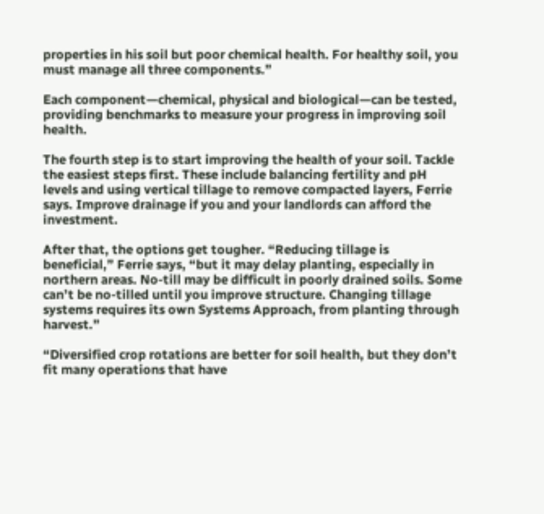properties in his soil but poor chemical health. For healthy soil, you must manage all three components.”

Each component—chemical, physical and biological—can be tested, providing benchmarks to measure your progress in improving soil health.

The fourth step is to start improving the health of your soil. Tackle the easiest steps first. These include balancing fertility and pH levels and using vertical tillage to remove compacted layers, Ferrie says. Improve drainage if you and your landlords can afford the investment.

After that, the options get tougher. “Reducing tillage is beneficial,” Ferrie says, “but it may delay planting, especially in northern areas. No-till may be difficult in poorly drained soils. Some can’t be no-tilled until you improve structure. Changing tillage systems requires its own Systems Approach, from planting through harvest.”

“Diversified crop rotations are better for soil health, but they don’t fit many operations that have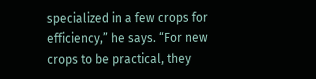specialized in a few crops for efficiency,” he says. “For new crops to be practical, they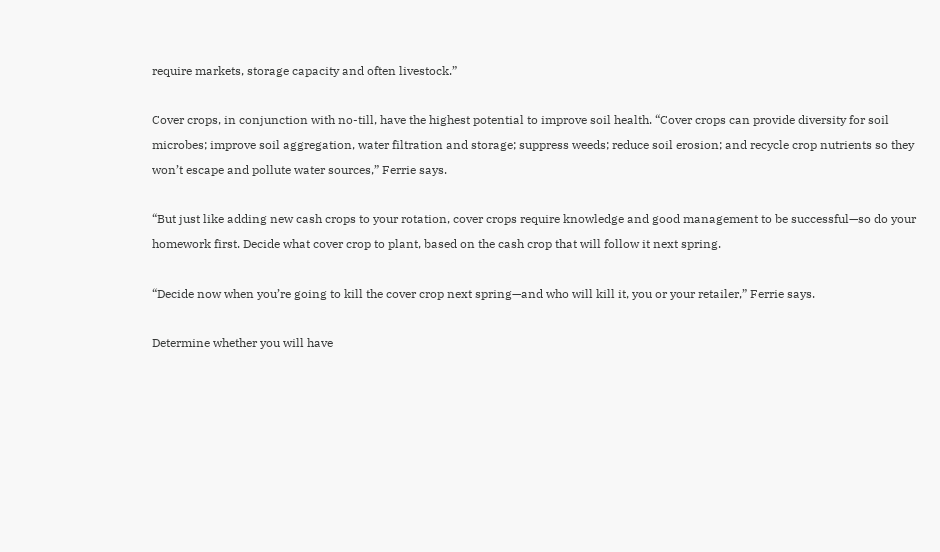require markets, storage capacity and often livestock.”

Cover crops, in conjunction with no-till, have the highest potential to improve soil health. “Cover crops can provide diversity for soil microbes; improve soil aggregation, water filtration and storage; suppress weeds; reduce soil erosion; and recycle crop nutrients so they won’t escape and pollute water sources,” Ferrie says.

“But just like adding new cash crops to your rotation, cover crops require knowledge and good management to be successful—so do your homework first. Decide what cover crop to plant, based on the cash crop that will follow it next spring.

“Decide now when you’re going to kill the cover crop next spring—and who will kill it, you or your retailer,” Ferrie says.

Determine whether you will have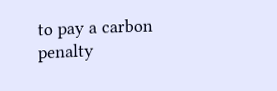to pay a carbon penalty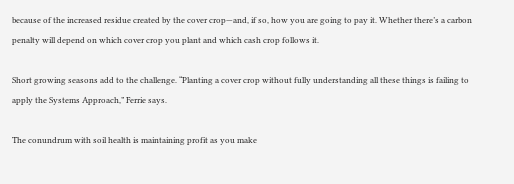because of the increased residue created by the cover crop—and, if so, how you are going to pay it. Whether there’s a carbon penalty will depend on which cover crop you plant and which cash crop follows it.

Short growing seasons add to the challenge. “Planting a cover crop without fully understanding all these things is failing to apply the Systems Approach,” Ferrie says.

The conundrum with soil health is maintaining profit as you make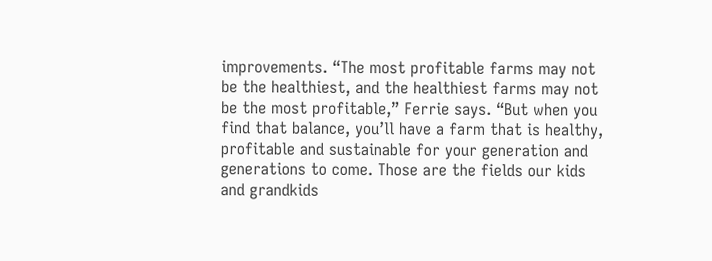improvements. “The most profitable farms may not be the healthiest, and the healthiest farms may not be the most profitable,” Ferrie says. “But when you find that balance, you’ll have a farm that is healthy, profitable and sustainable for your generation and generations to come. Those are the fields our kids and grandkids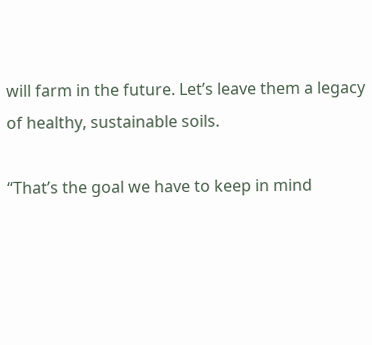will farm in the future. Let’s leave them a legacy of healthy, sustainable soils.

“That’s the goal we have to keep in mind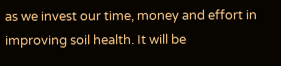as we invest our time, money and effort in improving soil health. It will be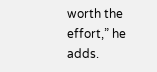worth the effort,” he adds.